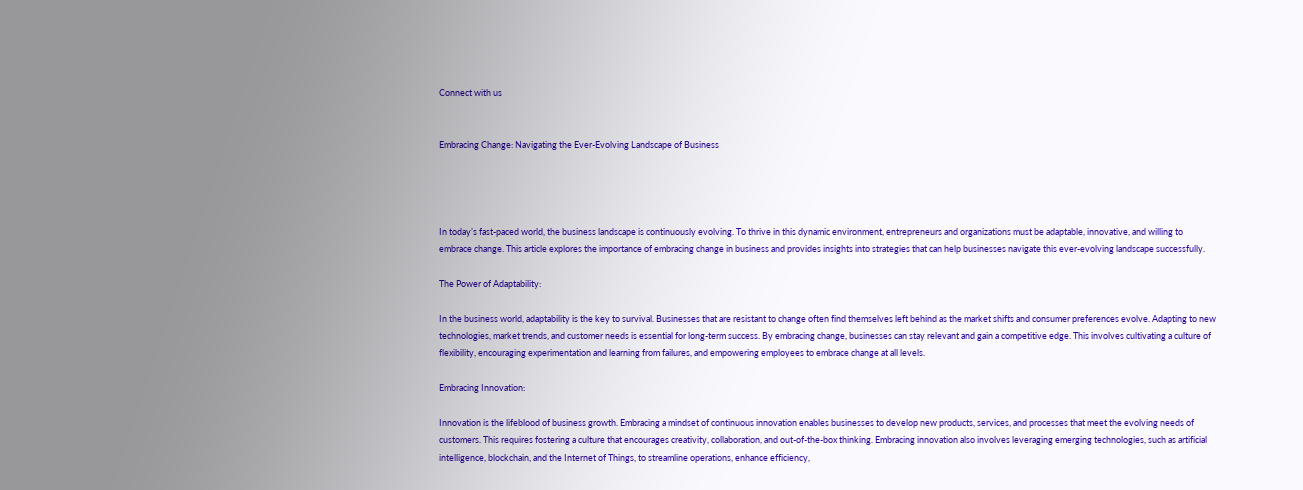Connect with us


Embracing Change: Navigating the Ever-Evolving Landscape of Business




In today’s fast-paced world, the business landscape is continuously evolving. To thrive in this dynamic environment, entrepreneurs and organizations must be adaptable, innovative, and willing to embrace change. This article explores the importance of embracing change in business and provides insights into strategies that can help businesses navigate this ever-evolving landscape successfully.

The Power of Adaptability:

In the business world, adaptability is the key to survival. Businesses that are resistant to change often find themselves left behind as the market shifts and consumer preferences evolve. Adapting to new technologies, market trends, and customer needs is essential for long-term success. By embracing change, businesses can stay relevant and gain a competitive edge. This involves cultivating a culture of flexibility, encouraging experimentation and learning from failures, and empowering employees to embrace change at all levels.

Embracing Innovation:

Innovation is the lifeblood of business growth. Embracing a mindset of continuous innovation enables businesses to develop new products, services, and processes that meet the evolving needs of customers. This requires fostering a culture that encourages creativity, collaboration, and out-of-the-box thinking. Embracing innovation also involves leveraging emerging technologies, such as artificial intelligence, blockchain, and the Internet of Things, to streamline operations, enhance efficiency,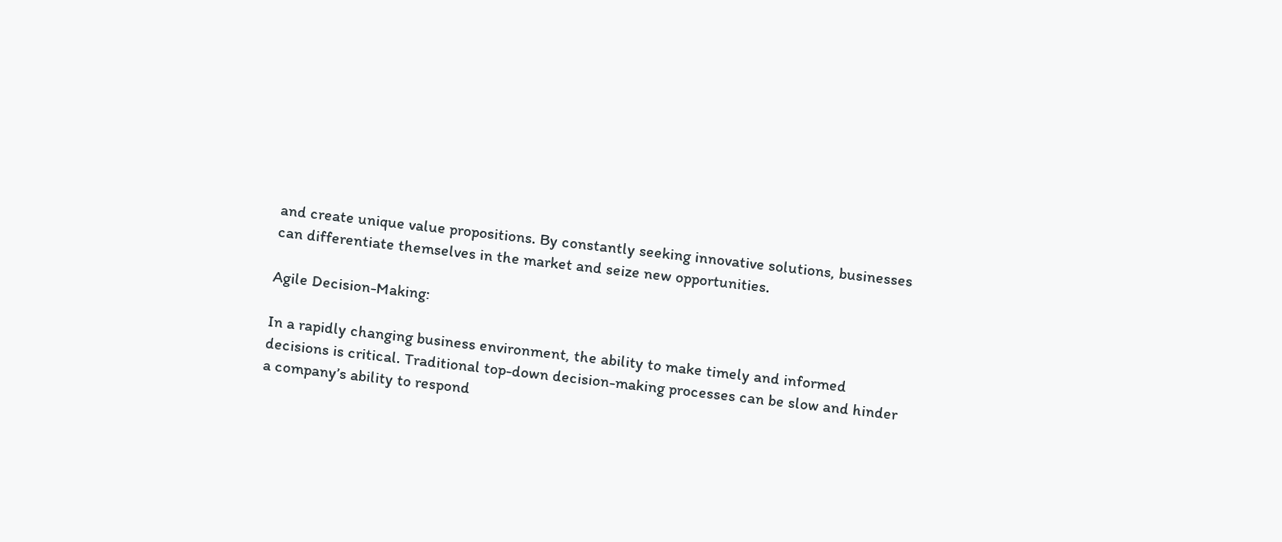and create unique value propositions. By constantly seeking innovative solutions, businesses can differentiate themselves in the market and seize new opportunities.

Agile Decision-Making:

In a rapidly changing business environment, the ability to make timely and informed decisions is critical. Traditional top-down decision-making processes can be slow and hinder a company’s ability to respond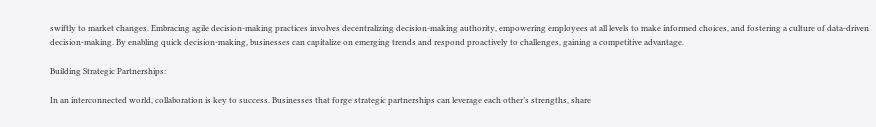swiftly to market changes. Embracing agile decision-making practices involves decentralizing decision-making authority, empowering employees at all levels to make informed choices, and fostering a culture of data-driven decision-making. By enabling quick decision-making, businesses can capitalize on emerging trends and respond proactively to challenges, gaining a competitive advantage.

Building Strategic Partnerships:

In an interconnected world, collaboration is key to success. Businesses that forge strategic partnerships can leverage each other’s strengths, share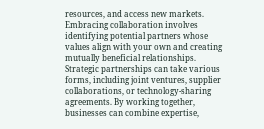resources, and access new markets. Embracing collaboration involves identifying potential partners whose values align with your own and creating mutually beneficial relationships. Strategic partnerships can take various forms, including joint ventures, supplier collaborations, or technology-sharing agreements. By working together, businesses can combine expertise,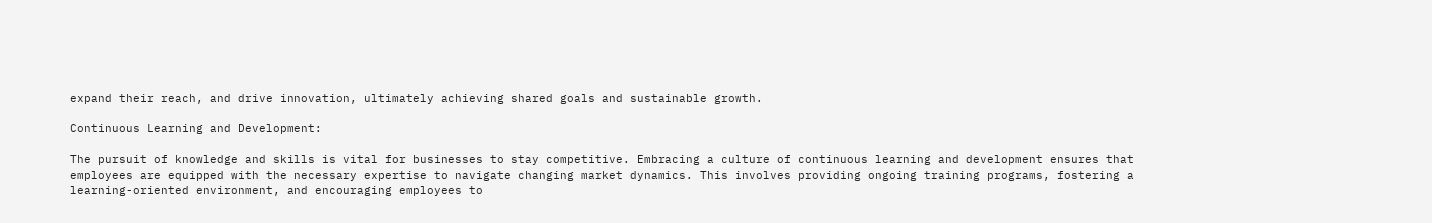expand their reach, and drive innovation, ultimately achieving shared goals and sustainable growth.

Continuous Learning and Development:

The pursuit of knowledge and skills is vital for businesses to stay competitive. Embracing a culture of continuous learning and development ensures that employees are equipped with the necessary expertise to navigate changing market dynamics. This involves providing ongoing training programs, fostering a learning-oriented environment, and encouraging employees to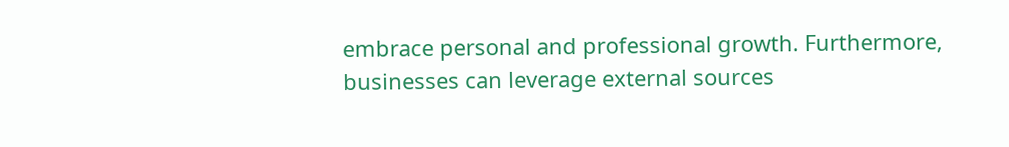embrace personal and professional growth. Furthermore, businesses can leverage external sources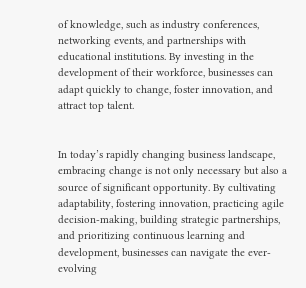of knowledge, such as industry conferences, networking events, and partnerships with educational institutions. By investing in the development of their workforce, businesses can adapt quickly to change, foster innovation, and attract top talent.


In today’s rapidly changing business landscape, embracing change is not only necessary but also a source of significant opportunity. By cultivating adaptability, fostering innovation, practicing agile decision-making, building strategic partnerships, and prioritizing continuous learning and development, businesses can navigate the ever-evolving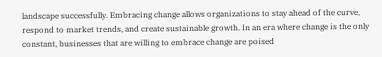landscape successfully. Embracing change allows organizations to stay ahead of the curve, respond to market trends, and create sustainable growth. In an era where change is the only constant, businesses that are willing to embrace change are poised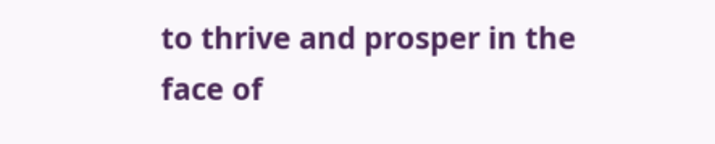to thrive and prosper in the face of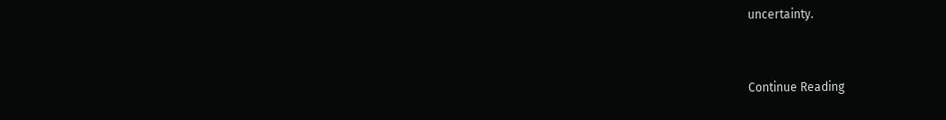uncertainty.


Continue Reading